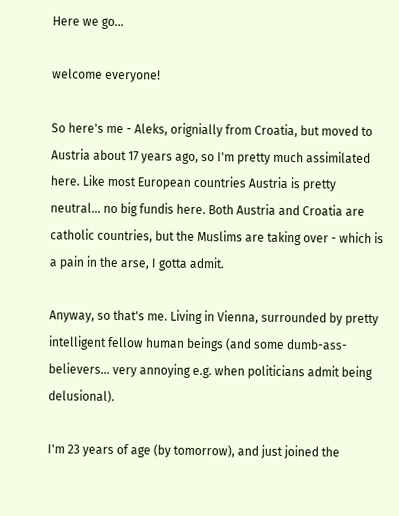Here we go...

welcome everyone!

So here's me - Aleks, orignially from Croatia, but moved to Austria about 17 years ago, so I'm pretty much assimilated here. Like most European countries Austria is pretty neutral... no big fundis here. Both Austria and Croatia are catholic countries, but the Muslims are taking over - which is a pain in the arse, I gotta admit.

Anyway, so that's me. Living in Vienna, surrounded by pretty intelligent fellow human beings (and some dumb-ass-believers... very annoying e.g. when politicians admit being delusional).

I'm 23 years of age (by tomorrow), and just joined the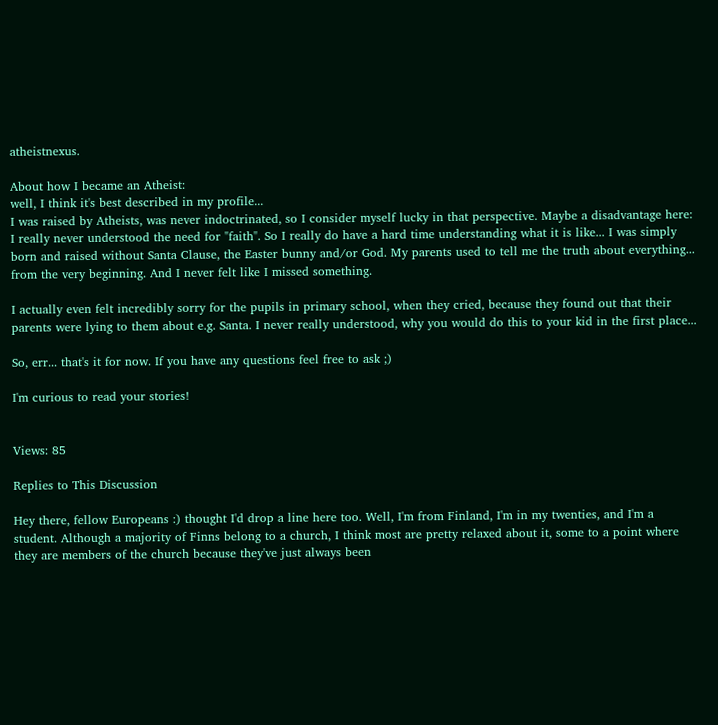atheistnexus.

About how I became an Atheist:
well, I think it's best described in my profile...
I was raised by Atheists, was never indoctrinated, so I consider myself lucky in that perspective. Maybe a disadvantage here: I really never understood the need for "faith". So I really do have a hard time understanding what it is like... I was simply born and raised without Santa Clause, the Easter bunny and/or God. My parents used to tell me the truth about everything... from the very beginning. And I never felt like I missed something.

I actually even felt incredibly sorry for the pupils in primary school, when they cried, because they found out that their parents were lying to them about e.g. Santa. I never really understood, why you would do this to your kid in the first place...

So, err... that's it for now. If you have any questions feel free to ask ;)

I'm curious to read your stories!


Views: 85

Replies to This Discussion

Hey there, fellow Europeans :) thought I'd drop a line here too. Well, I'm from Finland, I'm in my twenties, and I'm a student. Although a majority of Finns belong to a church, I think most are pretty relaxed about it, some to a point where they are members of the church because they've just always been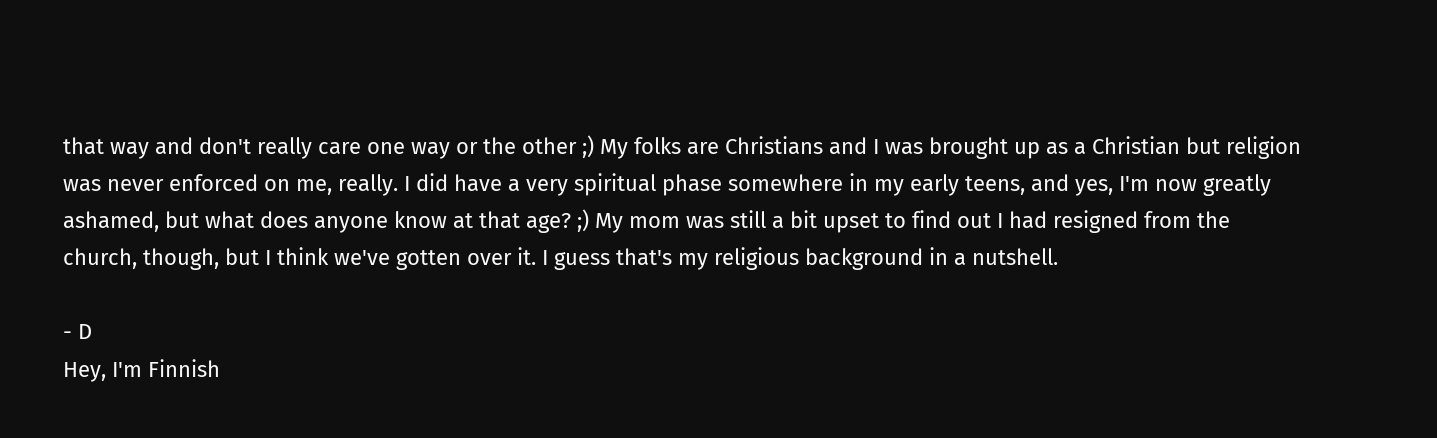that way and don't really care one way or the other ;) My folks are Christians and I was brought up as a Christian but religion was never enforced on me, really. I did have a very spiritual phase somewhere in my early teens, and yes, I'm now greatly ashamed, but what does anyone know at that age? ;) My mom was still a bit upset to find out I had resigned from the church, though, but I think we've gotten over it. I guess that's my religious background in a nutshell.

- D
Hey, I'm Finnish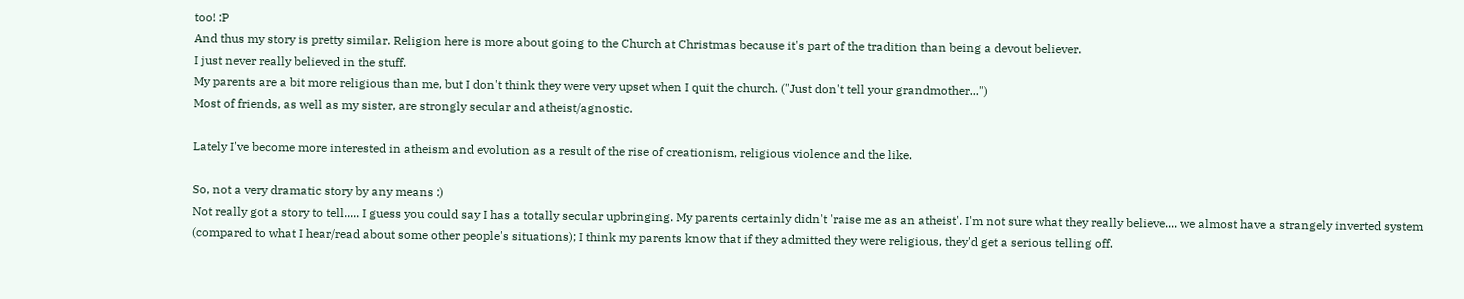too! :P
And thus my story is pretty similar. Religion here is more about going to the Church at Christmas because it's part of the tradition than being a devout believer.
I just never really believed in the stuff.
My parents are a bit more religious than me, but I don't think they were very upset when I quit the church. ("Just don't tell your grandmother...")
Most of friends, as well as my sister, are strongly secular and atheist/agnostic.

Lately I've become more interested in atheism and evolution as a result of the rise of creationism, religious violence and the like.

So, not a very dramatic story by any means :)
Not really got a story to tell..... I guess you could say I has a totally secular upbringing. My parents certainly didn't 'raise me as an atheist'. I'm not sure what they really believe.... we almost have a strangely inverted system (compared to what I hear/read about some other people's situations); I think my parents know that if they admitted they were religious, they'd get a serious telling off.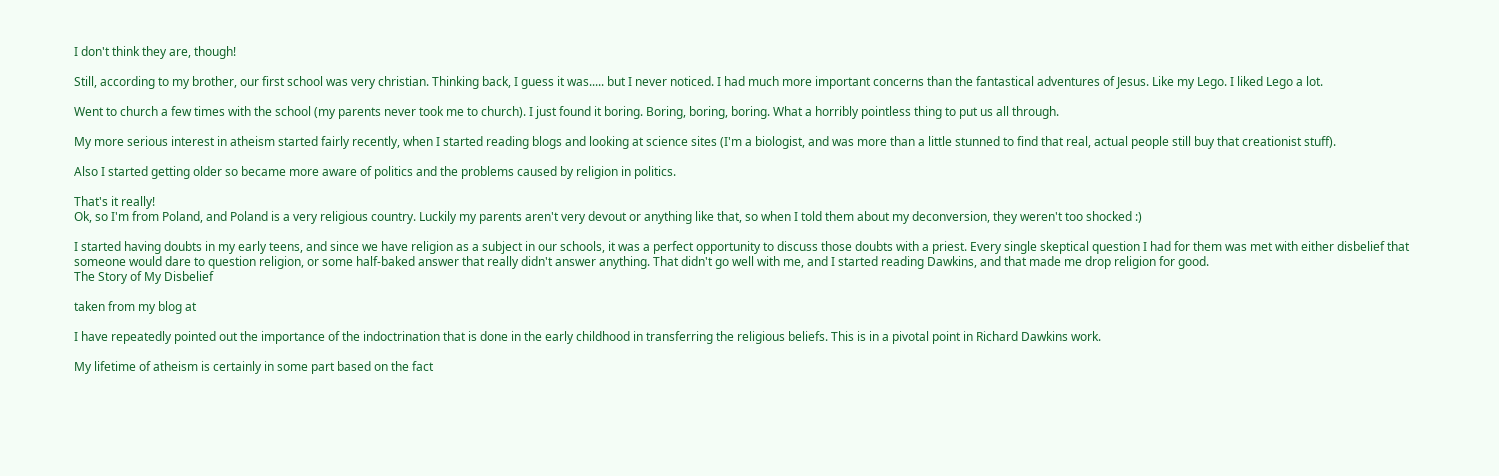I don't think they are, though!

Still, according to my brother, our first school was very christian. Thinking back, I guess it was..... but I never noticed. I had much more important concerns than the fantastical adventures of Jesus. Like my Lego. I liked Lego a lot.

Went to church a few times with the school (my parents never took me to church). I just found it boring. Boring, boring, boring. What a horribly pointless thing to put us all through.

My more serious interest in atheism started fairly recently, when I started reading blogs and looking at science sites (I'm a biologist, and was more than a little stunned to find that real, actual people still buy that creationist stuff).

Also I started getting older so became more aware of politics and the problems caused by religion in politics.

That's it really!
Ok, so I'm from Poland, and Poland is a very religious country. Luckily my parents aren't very devout or anything like that, so when I told them about my deconversion, they weren't too shocked :)

I started having doubts in my early teens, and since we have religion as a subject in our schools, it was a perfect opportunity to discuss those doubts with a priest. Every single skeptical question I had for them was met with either disbelief that someone would dare to question religion, or some half-baked answer that really didn't answer anything. That didn't go well with me, and I started reading Dawkins, and that made me drop religion for good.
The Story of My Disbelief

taken from my blog at

I have repeatedly pointed out the importance of the indoctrination that is done in the early childhood in transferring the religious beliefs. This is in a pivotal point in Richard Dawkins work.

My lifetime of atheism is certainly in some part based on the fact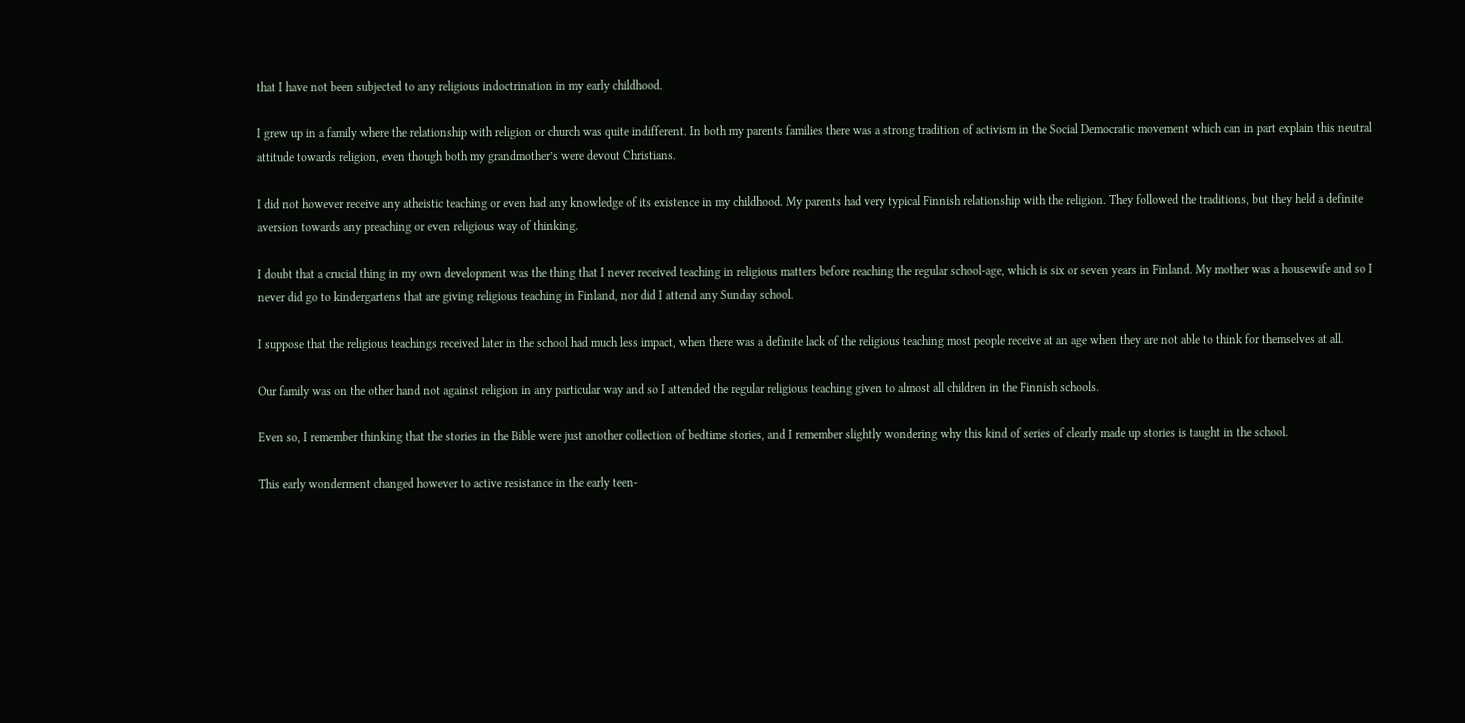that I have not been subjected to any religious indoctrination in my early childhood.

I grew up in a family where the relationship with religion or church was quite indifferent. In both my parents families there was a strong tradition of activism in the Social Democratic movement which can in part explain this neutral attitude towards religion, even though both my grandmother’s were devout Christians.

I did not however receive any atheistic teaching or even had any knowledge of its existence in my childhood. My parents had very typical Finnish relationship with the religion. They followed the traditions, but they held a definite aversion towards any preaching or even religious way of thinking.

I doubt that a crucial thing in my own development was the thing that I never received teaching in religious matters before reaching the regular school-age, which is six or seven years in Finland. My mother was a housewife and so I never did go to kindergartens that are giving religious teaching in Finland, nor did I attend any Sunday school.

I suppose that the religious teachings received later in the school had much less impact, when there was a definite lack of the religious teaching most people receive at an age when they are not able to think for themselves at all.

Our family was on the other hand not against religion in any particular way and so I attended the regular religious teaching given to almost all children in the Finnish schools.

Even so, I remember thinking that the stories in the Bible were just another collection of bedtime stories, and I remember slightly wondering why this kind of series of clearly made up stories is taught in the school.

This early wonderment changed however to active resistance in the early teen-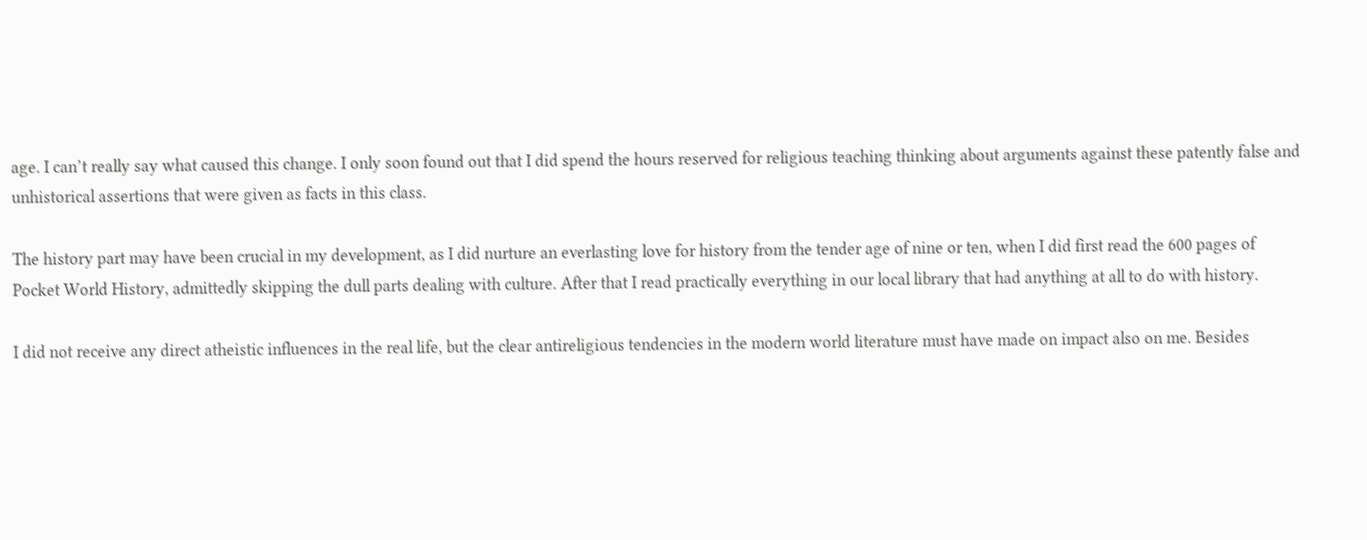age. I can’t really say what caused this change. I only soon found out that I did spend the hours reserved for religious teaching thinking about arguments against these patently false and unhistorical assertions that were given as facts in this class.

The history part may have been crucial in my development, as I did nurture an everlasting love for history from the tender age of nine or ten, when I did first read the 600 pages of Pocket World History, admittedly skipping the dull parts dealing with culture. After that I read practically everything in our local library that had anything at all to do with history.

I did not receive any direct atheistic influences in the real life, but the clear antireligious tendencies in the modern world literature must have made on impact also on me. Besides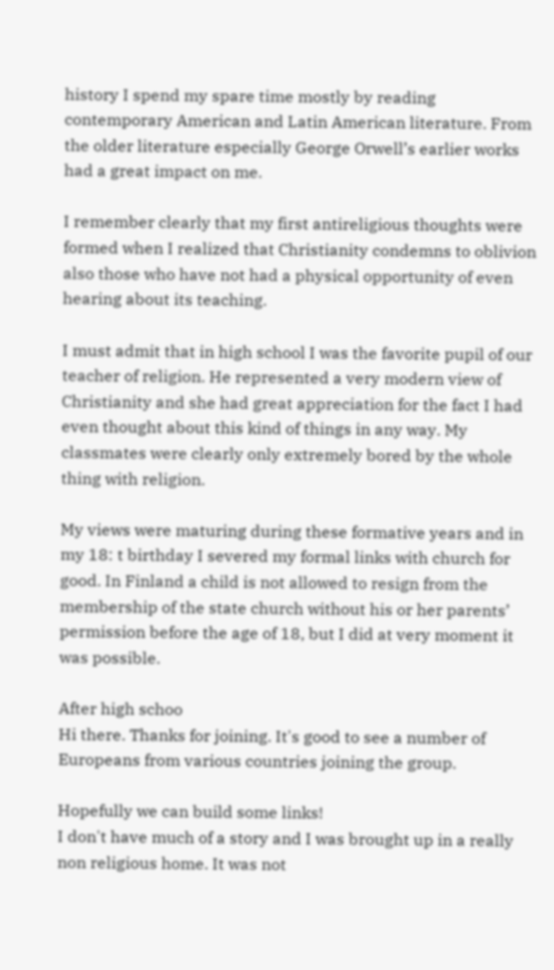history I spend my spare time mostly by reading contemporary American and Latin American literature. From the older literature especially George Orwell’s earlier works had a great impact on me.

I remember clearly that my first antireligious thoughts were formed when I realized that Christianity condemns to oblivion also those who have not had a physical opportunity of even hearing about its teaching.

I must admit that in high school I was the favorite pupil of our teacher of religion. He represented a very modern view of Christianity and she had great appreciation for the fact I had even thought about this kind of things in any way. My classmates were clearly only extremely bored by the whole thing with religion.

My views were maturing during these formative years and in my 18: t birthday I severed my formal links with church for good. In Finland a child is not allowed to resign from the membership of the state church without his or her parents’ permission before the age of 18, but I did at very moment it was possible.

After high schoo
Hi there. Thanks for joining. It's good to see a number of Europeans from various countries joining the group.

Hopefully we can build some links!
I don't have much of a story and I was brought up in a really non religious home. It was not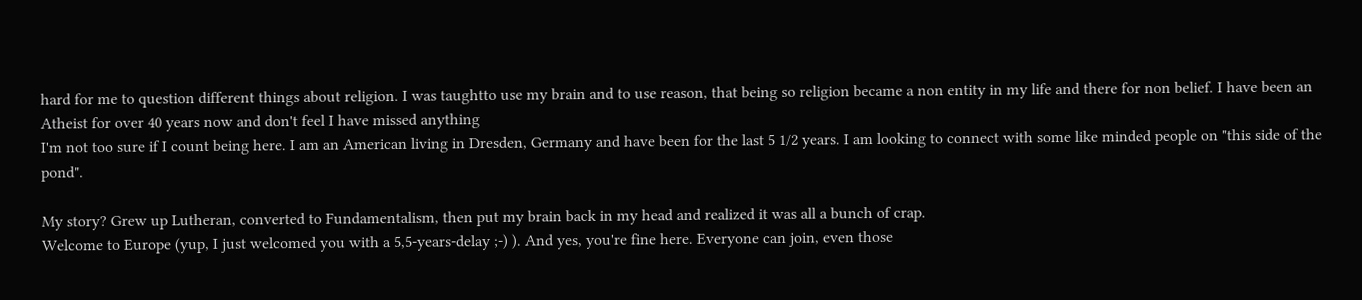hard for me to question different things about religion. I was taughtto use my brain and to use reason, that being so religion became a non entity in my life and there for non belief. I have been an Atheist for over 40 years now and don't feel I have missed anything
I'm not too sure if I count being here. I am an American living in Dresden, Germany and have been for the last 5 1/2 years. I am looking to connect with some like minded people on "this side of the pond".

My story? Grew up Lutheran, converted to Fundamentalism, then put my brain back in my head and realized it was all a bunch of crap.
Welcome to Europe (yup, I just welcomed you with a 5,5-years-delay ;-) ). And yes, you're fine here. Everyone can join, even those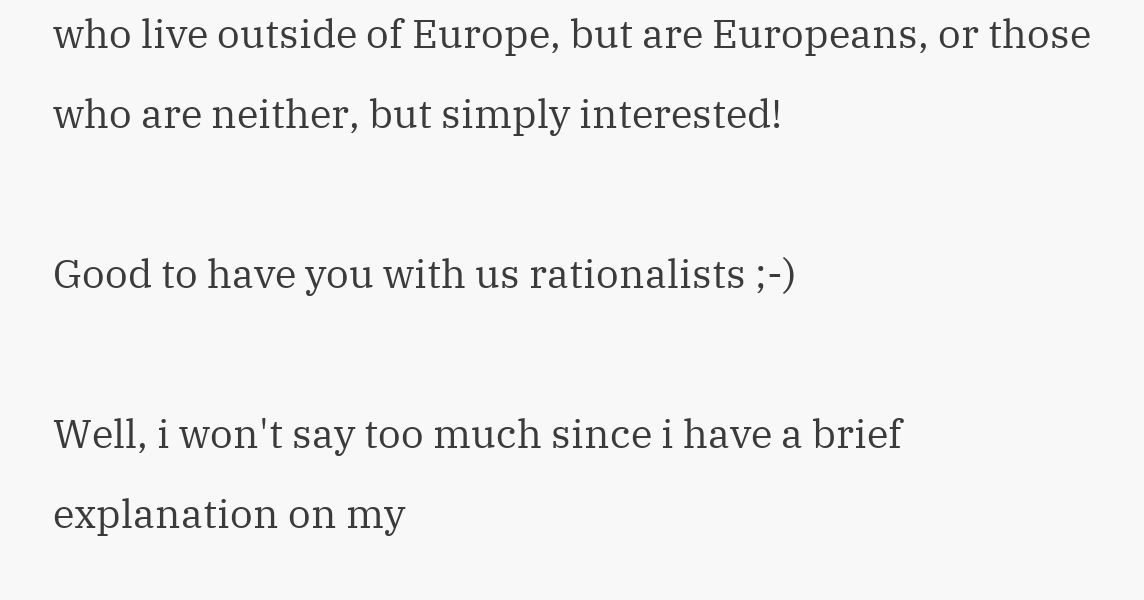who live outside of Europe, but are Europeans, or those who are neither, but simply interested!

Good to have you with us rationalists ;-)

Well, i won't say too much since i have a brief explanation on my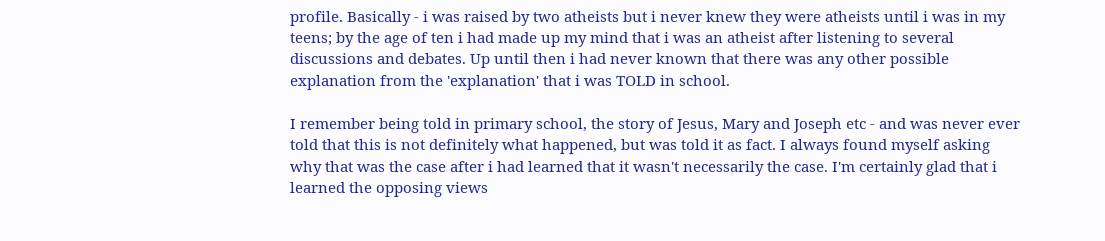profile. Basically - i was raised by two atheists but i never knew they were atheists until i was in my teens; by the age of ten i had made up my mind that i was an atheist after listening to several discussions and debates. Up until then i had never known that there was any other possible explanation from the 'explanation' that i was TOLD in school.

I remember being told in primary school, the story of Jesus, Mary and Joseph etc - and was never ever told that this is not definitely what happened, but was told it as fact. I always found myself asking why that was the case after i had learned that it wasn't necessarily the case. I'm certainly glad that i learned the opposing views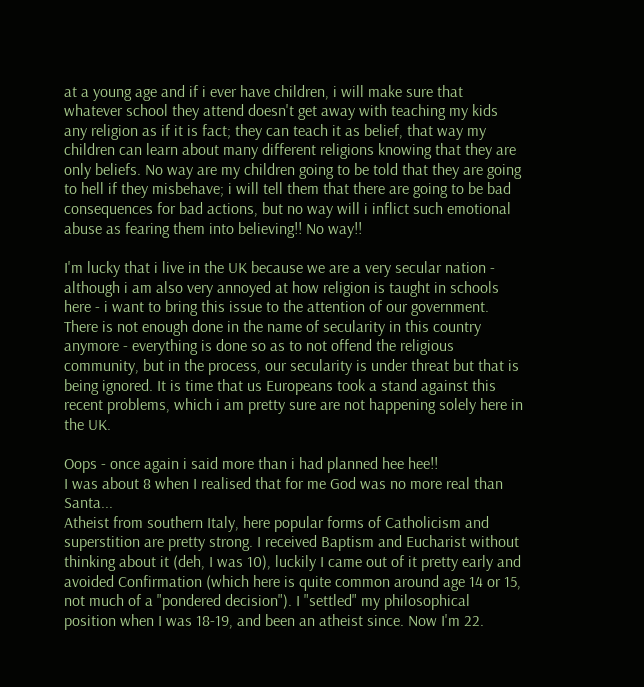at a young age and if i ever have children, i will make sure that whatever school they attend doesn't get away with teaching my kids any religion as if it is fact; they can teach it as belief, that way my children can learn about many different religions knowing that they are only beliefs. No way are my children going to be told that they are going to hell if they misbehave; i will tell them that there are going to be bad consequences for bad actions, but no way will i inflict such emotional abuse as fearing them into believing!! No way!!

I'm lucky that i live in the UK because we are a very secular nation - although i am also very annoyed at how religion is taught in schools here - i want to bring this issue to the attention of our government. There is not enough done in the name of secularity in this country anymore - everything is done so as to not offend the religious community, but in the process, our secularity is under threat but that is being ignored. It is time that us Europeans took a stand against this recent problems, which i am pretty sure are not happening solely here in the UK.

Oops - once again i said more than i had planned hee hee!!
I was about 8 when I realised that for me God was no more real than Santa...
Atheist from southern Italy, here popular forms of Catholicism and superstition are pretty strong. I received Baptism and Eucharist without thinking about it (deh, I was 10), luckily I came out of it pretty early and avoided Confirmation (which here is quite common around age 14 or 15, not much of a "pondered decision"). I "settled" my philosophical position when I was 18-19, and been an atheist since. Now I'm 22.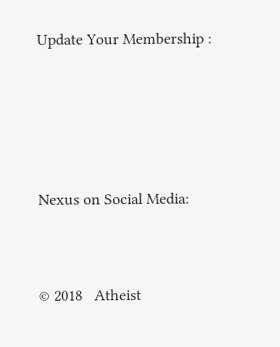Update Your Membership :




Nexus on Social Media:


© 2018   Atheist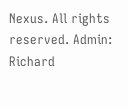Nexus. All rights reserved. Admin: Richard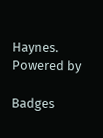Haynes.   Powered by

Badges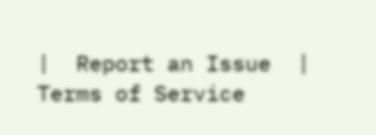|  Report an Issue  |  Terms of Service